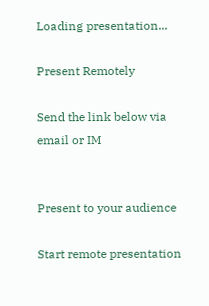Loading presentation...

Present Remotely

Send the link below via email or IM


Present to your audience

Start remote presentation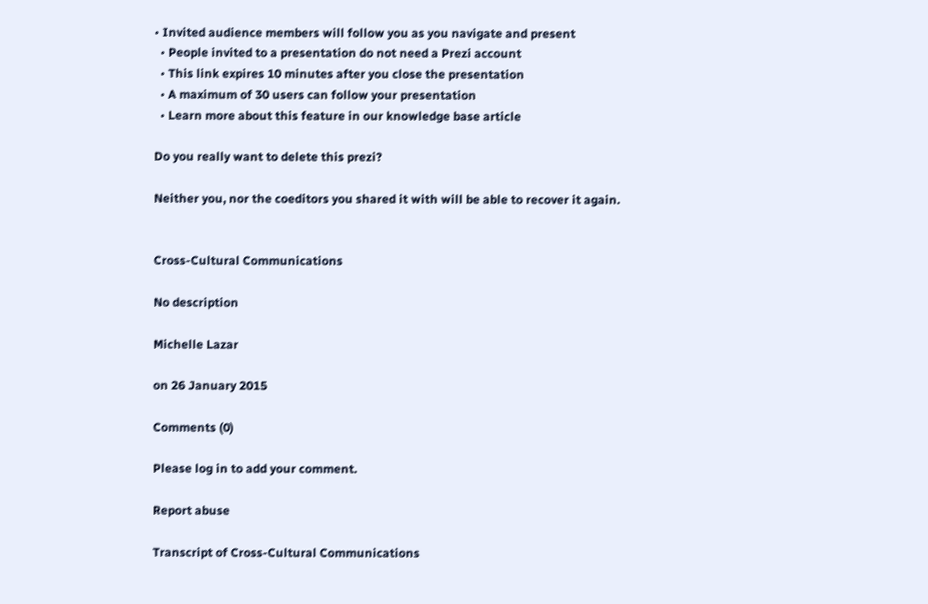• Invited audience members will follow you as you navigate and present
  • People invited to a presentation do not need a Prezi account
  • This link expires 10 minutes after you close the presentation
  • A maximum of 30 users can follow your presentation
  • Learn more about this feature in our knowledge base article

Do you really want to delete this prezi?

Neither you, nor the coeditors you shared it with will be able to recover it again.


Cross-Cultural Communications

No description

Michelle Lazar

on 26 January 2015

Comments (0)

Please log in to add your comment.

Report abuse

Transcript of Cross-Cultural Communications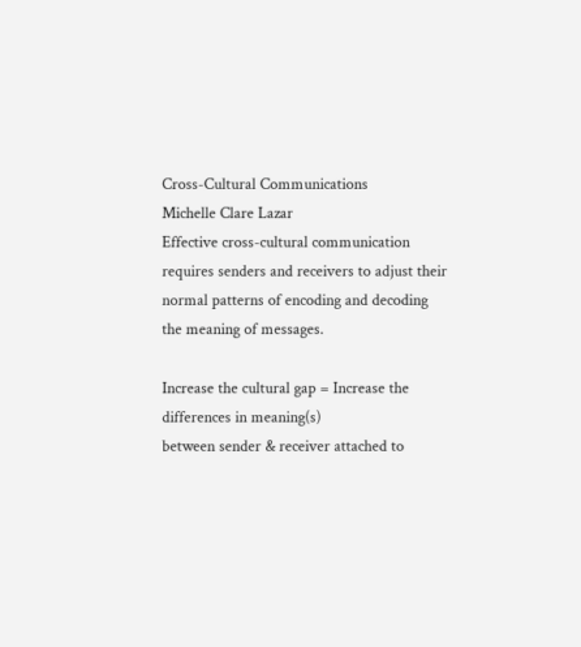Cross-Cultural Communications
Michelle Clare Lazar
Effective cross-cultural communication requires senders and receivers to adjust their normal patterns of encoding and decoding the meaning of messages.

Increase the cultural gap = Increase the differences in meaning(s)
between sender & receiver attached to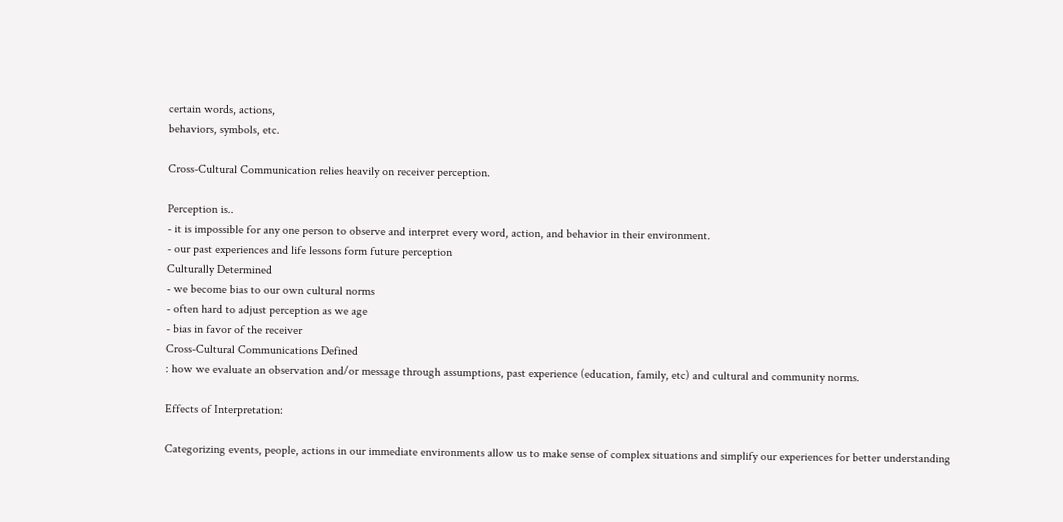certain words, actions,
behaviors, symbols, etc.

Cross-Cultural Communication relies heavily on receiver perception.

Perception is..
- it is impossible for any one person to observe and interpret every word, action, and behavior in their environment.
- our past experiences and life lessons form future perception
Culturally Determined
- we become bias to our own cultural norms
- often hard to adjust perception as we age
- bias in favor of the receiver
Cross-Cultural Communications Defined
: how we evaluate an observation and/or message through assumptions, past experience (education, family, etc) and cultural and community norms.

Effects of Interpretation:

Categorizing events, people, actions in our immediate environments allow us to make sense of complex situations and simplify our experiences for better understanding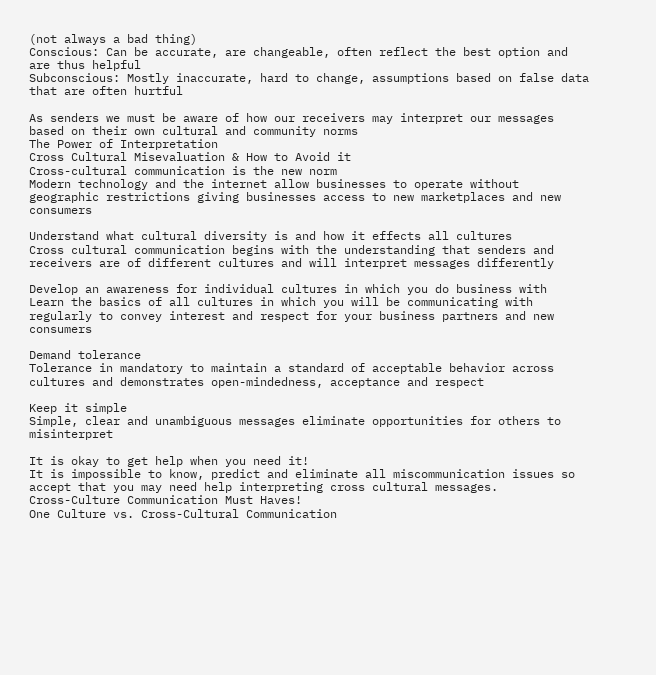(not always a bad thing)
Conscious: Can be accurate, are changeable, often reflect the best option and are thus helpful
Subconscious: Mostly inaccurate, hard to change, assumptions based on false data that are often hurtful

As senders we must be aware of how our receivers may interpret our messages based on their own cultural and community norms
The Power of Interpretation
Cross Cultural Misevaluation & How to Avoid it
Cross-cultural communication is the new norm
Modern technology and the internet allow businesses to operate without geographic restrictions giving businesses access to new marketplaces and new consumers

Understand what cultural diversity is and how it effects all cultures
Cross cultural communication begins with the understanding that senders and receivers are of different cultures and will interpret messages differently

Develop an awareness for individual cultures in which you do business with
Learn the basics of all cultures in which you will be communicating with regularly to convey interest and respect for your business partners and new consumers

Demand tolerance
Tolerance in mandatory to maintain a standard of acceptable behavior across cultures and demonstrates open-mindedness, acceptance and respect

Keep it simple
Simple, clear and unambiguous messages eliminate opportunities for others to misinterpret

It is okay to get help when you need it!
It is impossible to know, predict and eliminate all miscommunication issues so accept that you may need help interpreting cross cultural messages.
Cross-Culture Communication Must Haves!
One Culture vs. Cross-Cultural Communication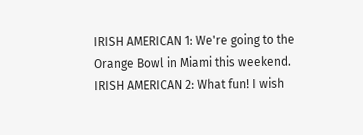IRISH AMERICAN 1: We're going to the Orange Bowl in Miami this weekend.
IRISH AMERICAN 2: What fun! I wish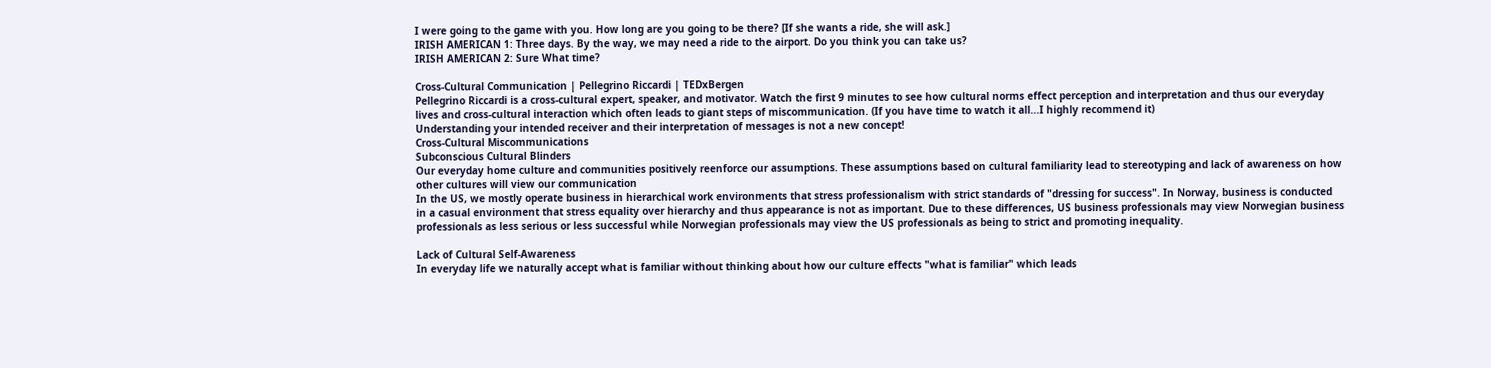I were going to the game with you. How long are you going to be there? [If she wants a ride, she will ask.]
IRISH AMERICAN 1: Three days. By the way, we may need a ride to the airport. Do you think you can take us?
IRISH AMERICAN 2: Sure What time?

Cross-Cultural Communication | Pellegrino Riccardi | TEDxBergen
Pellegrino Riccardi is a cross-cultural expert, speaker, and motivator. Watch the first 9 minutes to see how cultural norms effect perception and interpretation and thus our everyday lives and cross-cultural interaction which often leads to giant steps of miscommunication. (If you have time to watch it all...I highly recommend it)
Understanding your intended receiver and their interpretation of messages is not a new concept!
Cross-Cultural Miscommunications
Subconscious Cultural Blinders
Our everyday home culture and communities positively reenforce our assumptions. These assumptions based on cultural familiarity lead to stereotyping and lack of awareness on how other cultures will view our communication
In the US, we mostly operate business in hierarchical work environments that stress professionalism with strict standards of "dressing for success". In Norway, business is conducted in a casual environment that stress equality over hierarchy and thus appearance is not as important. Due to these differences, US business professionals may view Norwegian business professionals as less serious or less successful while Norwegian professionals may view the US professionals as being to strict and promoting inequality.

Lack of Cultural Self-Awareness
In everyday life we naturally accept what is familiar without thinking about how our culture effects "what is familiar" which leads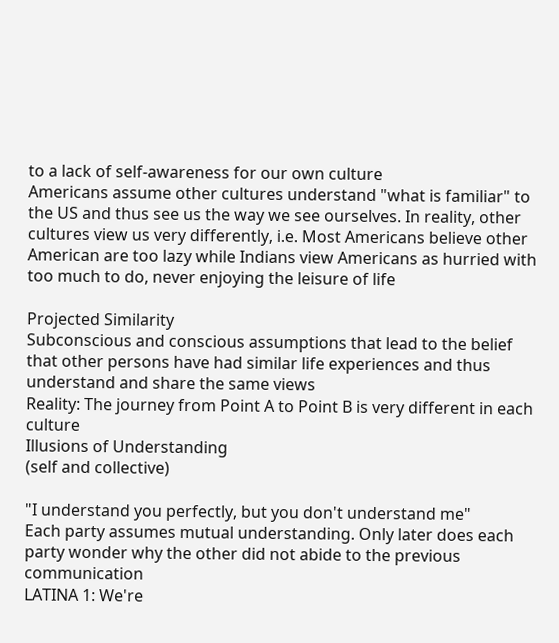to a lack of self-awareness for our own culture
Americans assume other cultures understand "what is familiar" to the US and thus see us the way we see ourselves. In reality, other cultures view us very differently, i.e. Most Americans believe other American are too lazy while Indians view Americans as hurried with too much to do, never enjoying the leisure of life

Projected Similarity
Subconscious and conscious assumptions that lead to the belief that other persons have had similar life experiences and thus understand and share the same views
Reality: The journey from Point A to Point B is very different in each culture
Illusions of Understanding
(self and collective)

"I understand you perfectly, but you don't understand me"
Each party assumes mutual understanding. Only later does each party wonder why the other did not abide to the previous communication
LATINA 1: We're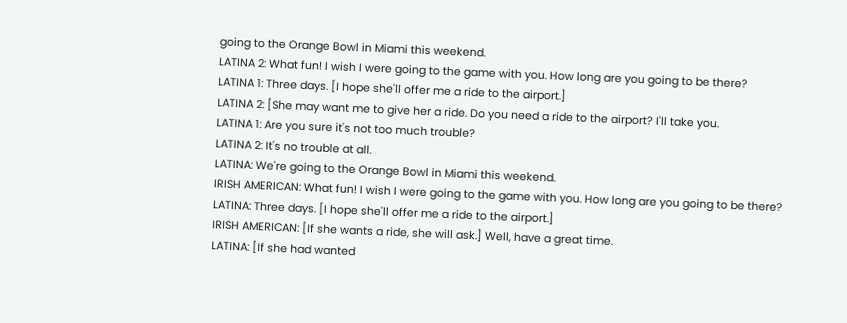going to the Orange Bowl in Miami this weekend.
LATINA 2: What fun! I wish I were going to the game with you. How long are you going to be there?
LATINA 1: Three days. [I hope she'll offer me a ride to the airport.]
LATINA 2: [She may want me to give her a ride. Do you need a ride to the airport? I'll take you.
LATINA 1: Are you sure it's not too much trouble?
LATINA 2: It's no trouble at all.
LATINA: We're going to the Orange Bowl in Miami this weekend.
IRISH AMERICAN: What fun! I wish I were going to the game with you. How long are you going to be there?
LATINA: Three days. [I hope she'll offer me a ride to the airport.]
IRISH AMERICAN: [If she wants a ride, she will ask.] Well, have a great time.
LATINA: [If she had wanted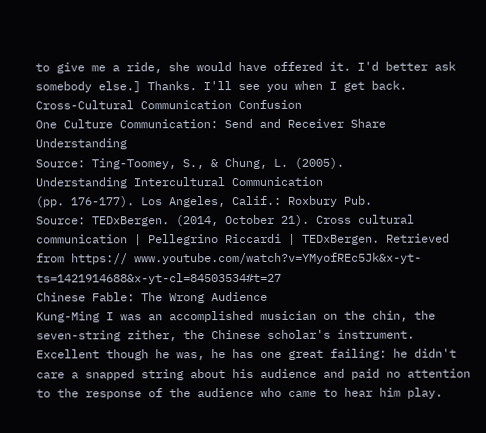to give me a ride, she would have offered it. I'd better ask somebody else.] Thanks. I'll see you when I get back.
Cross-Cultural Communication Confusion
One Culture Communication: Send and Receiver Share Understanding
Source: Ting-Toomey, S., & Chung, L. (2005).
Understanding Intercultural Communication
(pp. 176-177). Los Angeles, Calif.: Roxbury Pub.
Source: TEDxBergen. (2014, October 21). Cross cultural communication | Pellegrino Riccardi | TEDxBergen. Retrieved from https:// www.youtube.com/watch?v=YMyofREc5Jk&x-yt-ts=1421914688&x-yt-cl=84503534#t=27
Chinese Fable: The Wrong Audience
Kung-Ming I was an accomplished musician on the chin, the seven-string zither, the Chinese scholar's instrument. Excellent though he was, he has one great failing: he didn't care a snapped string about his audience and paid no attention to the response of the audience who came to hear him play.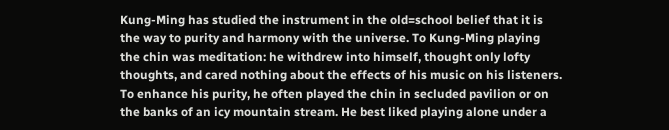Kung-Ming has studied the instrument in the old=school belief that it is the way to purity and harmony with the universe. To Kung-Ming playing the chin was meditation: he withdrew into himself, thought only lofty thoughts, and cared nothing about the effects of his music on his listeners. To enhance his purity, he often played the chin in secluded pavilion or on the banks of an icy mountain stream. He best liked playing alone under a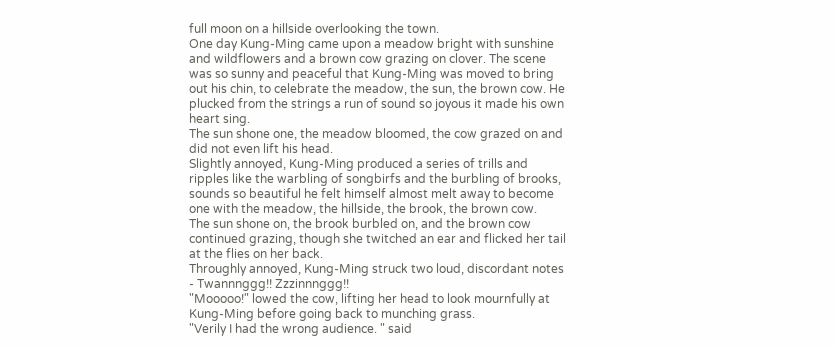full moon on a hillside overlooking the town.
One day Kung-Ming came upon a meadow bright with sunshine and wildflowers and a brown cow grazing on clover. The scene was so sunny and peaceful that Kung-Ming was moved to bring out his chin, to celebrate the meadow, the sun, the brown cow. He plucked from the strings a run of sound so joyous it made his own heart sing.
The sun shone one, the meadow bloomed, the cow grazed on and did not even lift his head.
Slightly annoyed, Kung-Ming produced a series of trills and ripples like the warbling of songbirfs and the burbling of brooks, sounds so beautiful he felt himself almost melt away to become one with the meadow, the hillside, the brook, the brown cow.
The sun shone on, the brook burbled on, and the brown cow continued grazing, though she twitched an ear and flicked her tail at the flies on her back.
Throughly annoyed, Kung-Ming struck two loud, discordant notes - Twannnggg!! Zzzinnnggg!!
"Mooooo!" lowed the cow, lifting her head to look mournfully at Kung-Ming before going back to munching grass.
"Verily I had the wrong audience. " said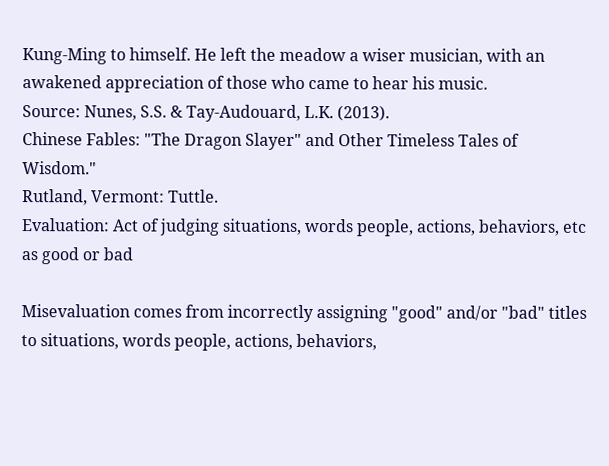Kung-Ming to himself. He left the meadow a wiser musician, with an awakened appreciation of those who came to hear his music.
Source: Nunes, S.S. & Tay-Audouard, L.K. (2013).
Chinese Fables: "The Dragon Slayer" and Other Timeless Tales of Wisdom."
Rutland, Vermont: Tuttle.
Evaluation: Act of judging situations, words people, actions, behaviors, etc as good or bad

Misevaluation comes from incorrectly assigning "good" and/or "bad" titles to situations, words people, actions, behaviors,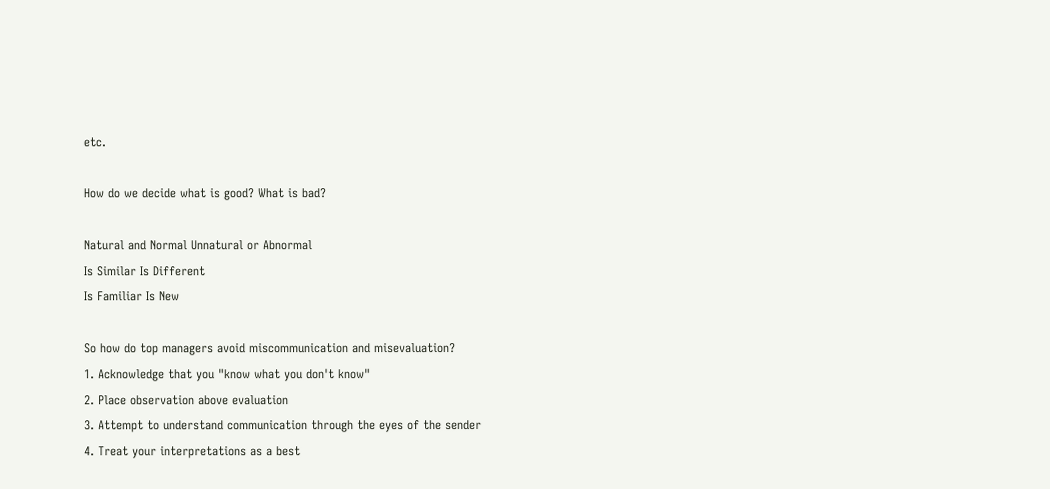etc.

How do we decide what is good? What is bad?

Natural and Normal Unnatural or Abnormal
Is Similar Is Different
Is Familiar Is New

So how do top managers avoid miscommunication and misevaluation?
1. Acknowledge that you "know what you don't know"
2. Place observation above evaluation
3. Attempt to understand communication through the eyes of the sender
4. Treat your interpretations as a best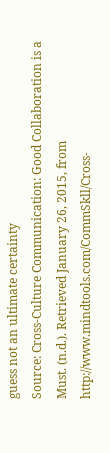guess not an ultimate certainty
Source: Cross-Culture Communication: Good Collaboration is a Must. (n.d.). Retrieved January 26, 2015, from http://www.mindtools.com/CommSkll/Cross-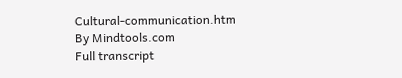Cultural-communication.htm
By Mindtools.com
Full transcript